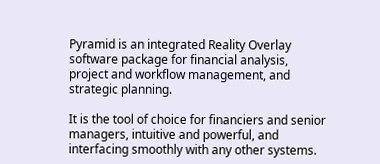Pyramid is an integrated Reality Overlay software package for financial analysis, project and workflow management, and strategic planning.

It is the tool of choice for financiers and senior managers, intuitive and powerful, and interfacing smoothly with any other systems.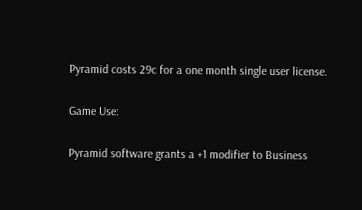Pyramid costs 29c for a one month single user license.

Game Use:

Pyramid software grants a +1 modifier to Business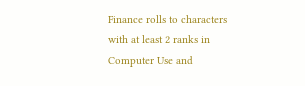Finance rolls to characters with at least 2 ranks in Computer Use and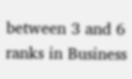between 3 and 6 ranks in Business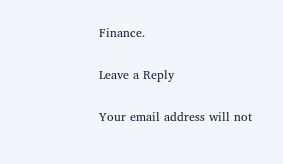Finance.

Leave a Reply

Your email address will not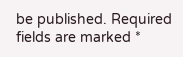be published. Required fields are marked *